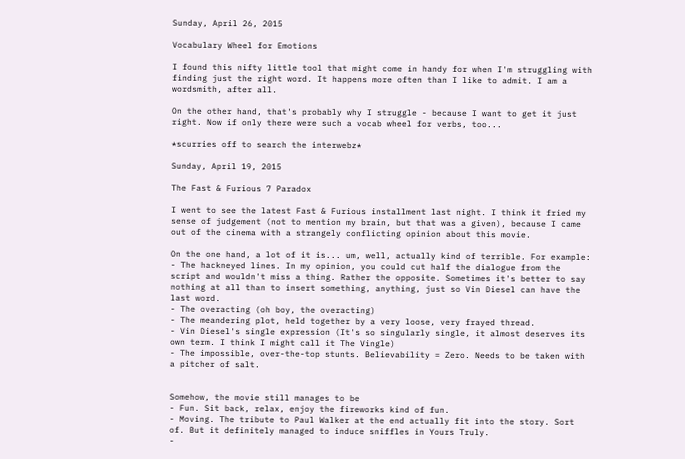Sunday, April 26, 2015

Vocabulary Wheel for Emotions

I found this nifty little tool that might come in handy for when I'm struggling with finding just the right word. It happens more often than I like to admit. I am a wordsmith, after all.

On the other hand, that's probably why I struggle - because I want to get it just right. Now if only there were such a vocab wheel for verbs, too...

*scurries off to search the interwebz*

Sunday, April 19, 2015

The Fast & Furious 7 Paradox

I went to see the latest Fast & Furious installment last night. I think it fried my sense of judgement (not to mention my brain, but that was a given), because I came out of the cinema with a strangely conflicting opinion about this movie.

On the one hand, a lot of it is... um, well, actually kind of terrible. For example:
- The hackneyed lines. In my opinion, you could cut half the dialogue from the script and wouldn't miss a thing. Rather the opposite. Sometimes it's better to say nothing at all than to insert something, anything, just so Vin Diesel can have the last word.
- The overacting (oh boy, the overacting)
- The meandering plot, held together by a very loose, very frayed thread.
- Vin Diesel's single expression (It's so singularly single, it almost deserves its own term. I think I might call it The Vingle)
- The impossible, over-the-top stunts. Believability = Zero. Needs to be taken with a pitcher of salt.


Somehow, the movie still manages to be
- Fun. Sit back, relax, enjoy the fireworks kind of fun.
- Moving. The tribute to Paul Walker at the end actually fit into the story. Sort of. But it definitely managed to induce sniffles in Yours Truly.
-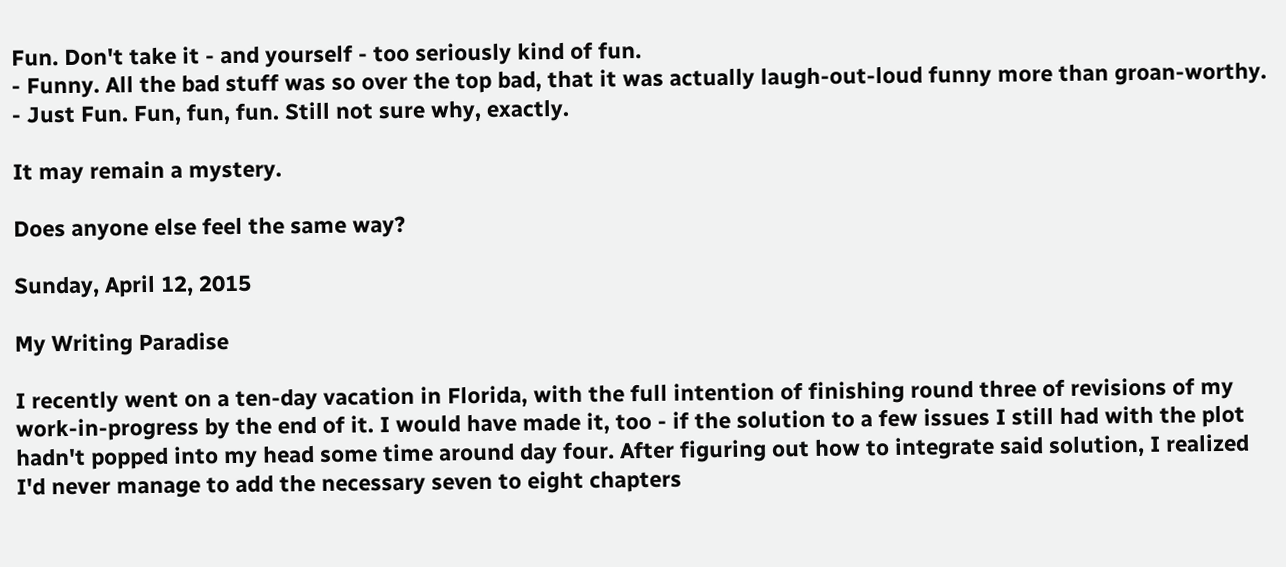Fun. Don't take it - and yourself - too seriously kind of fun.
- Funny. All the bad stuff was so over the top bad, that it was actually laugh-out-loud funny more than groan-worthy.
- Just Fun. Fun, fun, fun. Still not sure why, exactly.

It may remain a mystery.

Does anyone else feel the same way?

Sunday, April 12, 2015

My Writing Paradise

I recently went on a ten-day vacation in Florida, with the full intention of finishing round three of revisions of my work-in-progress by the end of it. I would have made it, too - if the solution to a few issues I still had with the plot hadn't popped into my head some time around day four. After figuring out how to integrate said solution, I realized I'd never manage to add the necessary seven to eight chapters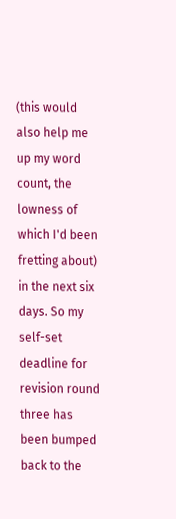(this would also help me up my word count, the lowness of which I'd been fretting about) in the next six days. So my self-set deadline for revision round three has been bumped back to the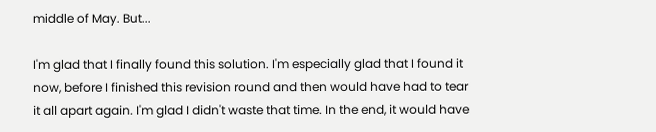middle of May. But...

I'm glad that I finally found this solution. I'm especially glad that I found it now, before I finished this revision round and then would have had to tear it all apart again. I'm glad I didn't waste that time. In the end, it would have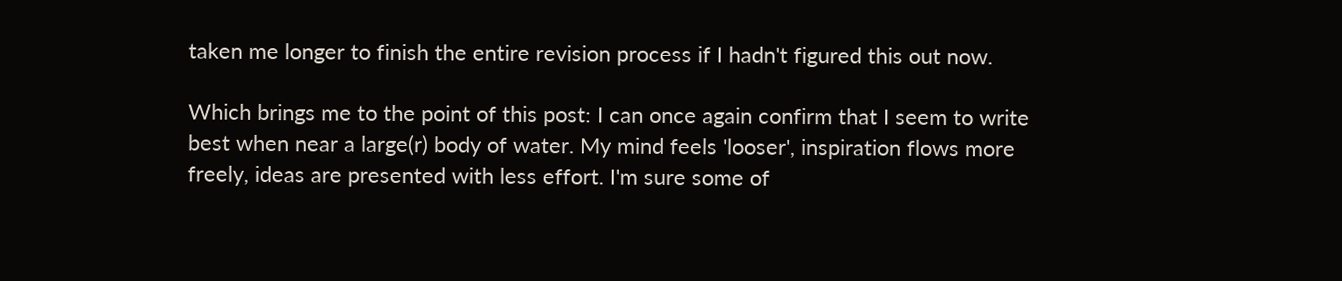taken me longer to finish the entire revision process if I hadn't figured this out now.

Which brings me to the point of this post: I can once again confirm that I seem to write best when near a large(r) body of water. My mind feels 'looser', inspiration flows more freely, ideas are presented with less effort. I'm sure some of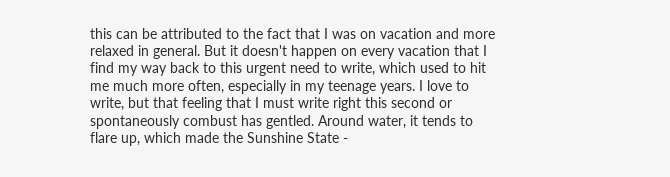this can be attributed to the fact that I was on vacation and more relaxed in general. But it doesn't happen on every vacation that I find my way back to this urgent need to write, which used to hit me much more often, especially in my teenage years. I love to write, but that feeling that I must write right this second or spontaneously combust has gentled. Around water, it tends to flare up, which made the Sunshine State -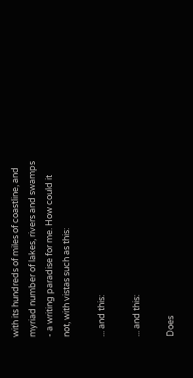with its hundreds of miles of coastline, and myriad number of lakes, rivers and swamps - a writing paradise for me. How could it not, with vistas such as this:

... and this:

... and this:

Does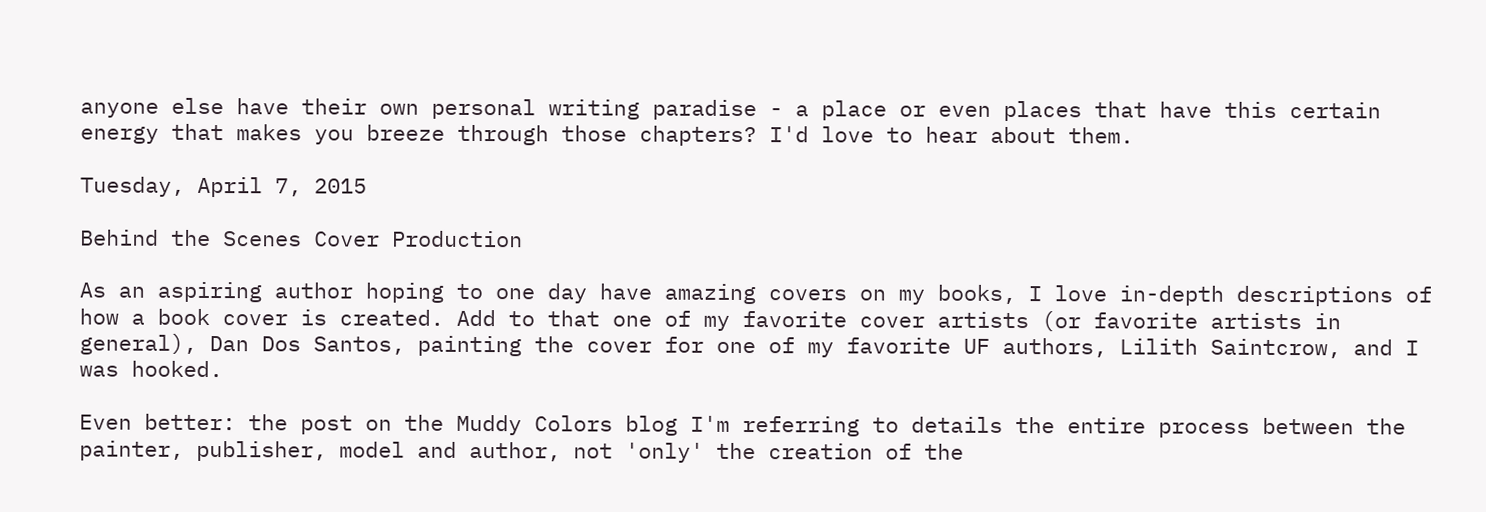anyone else have their own personal writing paradise - a place or even places that have this certain energy that makes you breeze through those chapters? I'd love to hear about them.

Tuesday, April 7, 2015

Behind the Scenes Cover Production

As an aspiring author hoping to one day have amazing covers on my books, I love in-depth descriptions of how a book cover is created. Add to that one of my favorite cover artists (or favorite artists in general), Dan Dos Santos, painting the cover for one of my favorite UF authors, Lilith Saintcrow, and I was hooked.

Even better: the post on the Muddy Colors blog I'm referring to details the entire process between the painter, publisher, model and author, not 'only' the creation of the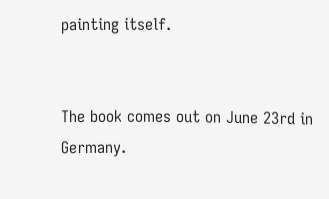painting itself.


The book comes out on June 23rd in Germany.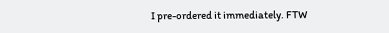I pre-ordered it immediately. FTW